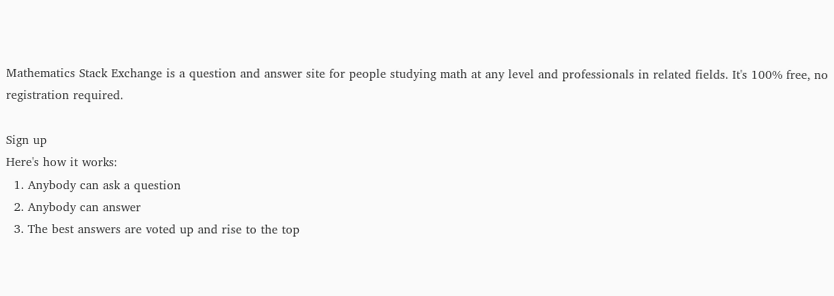Mathematics Stack Exchange is a question and answer site for people studying math at any level and professionals in related fields. It's 100% free, no registration required.

Sign up
Here's how it works:
  1. Anybody can ask a question
  2. Anybody can answer
  3. The best answers are voted up and rise to the top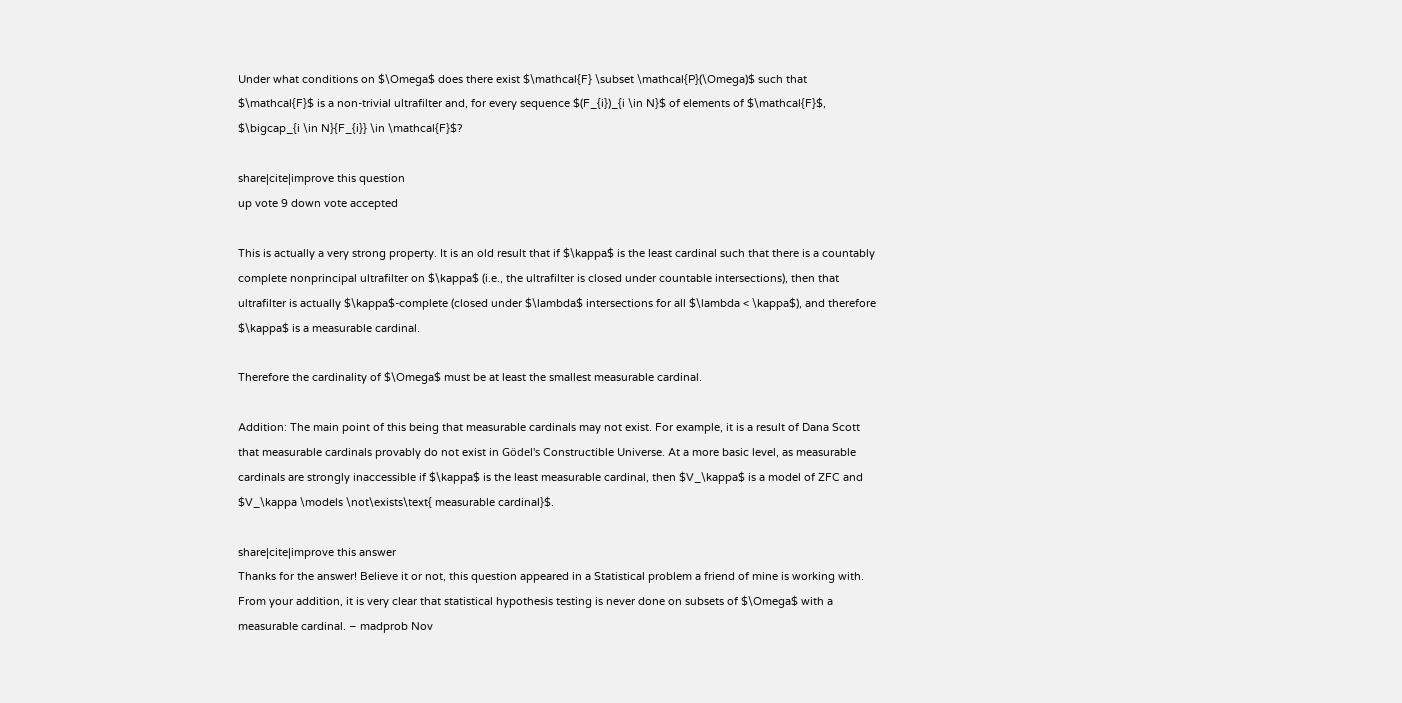Under what conditions on $\Omega$ does there exist $\mathcal{F} \subset \mathcal{P}(\Omega)$ such that $\mathcal{F}$ is a non-trivial ultrafilter and, for every sequence $(F_{i})_{i \in N}$ of elements of $\mathcal{F}$, $\bigcap_{i \in N}{F_{i}} \in \mathcal{F}$?

share|cite|improve this question
up vote 9 down vote accepted

This is actually a very strong property. It is an old result that if $\kappa$ is the least cardinal such that there is a countably complete nonprincipal ultrafilter on $\kappa$ (i.e., the ultrafilter is closed under countable intersections), then that ultrafilter is actually $\kappa$-complete (closed under $\lambda$ intersections for all $\lambda < \kappa$), and therefore $\kappa$ is a measurable cardinal.

Therefore the cardinality of $\Omega$ must be at least the smallest measurable cardinal.

Addition: The main point of this being that measurable cardinals may not exist. For example, it is a result of Dana Scott that measurable cardinals provably do not exist in Gödel's Constructible Universe. At a more basic level, as measurable cardinals are strongly inaccessible if $\kappa$ is the least measurable cardinal, then $V_\kappa$ is a model of ZFC and $V_\kappa \models \not\exists\text{ measurable cardinal}$.

share|cite|improve this answer
Thanks for the answer! Believe it or not, this question appeared in a Statistical problem a friend of mine is working with. From your addition, it is very clear that statistical hypothesis testing is never done on subsets of $\Omega$ with a measurable cardinal. – madprob Nov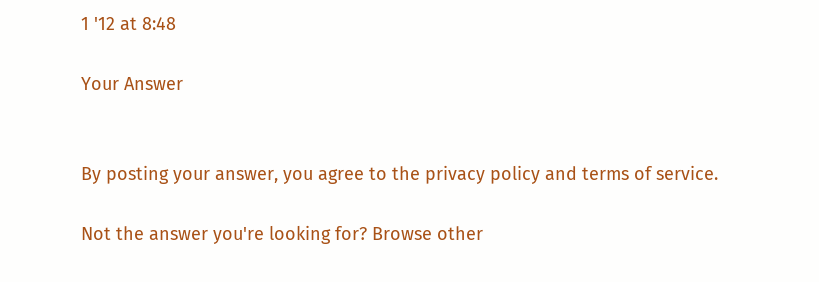1 '12 at 8:48

Your Answer


By posting your answer, you agree to the privacy policy and terms of service.

Not the answer you're looking for? Browse other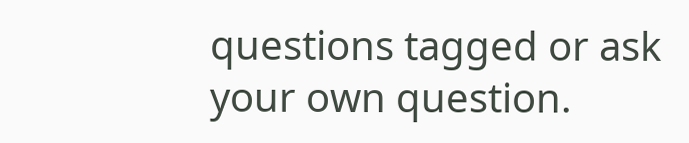questions tagged or ask your own question.